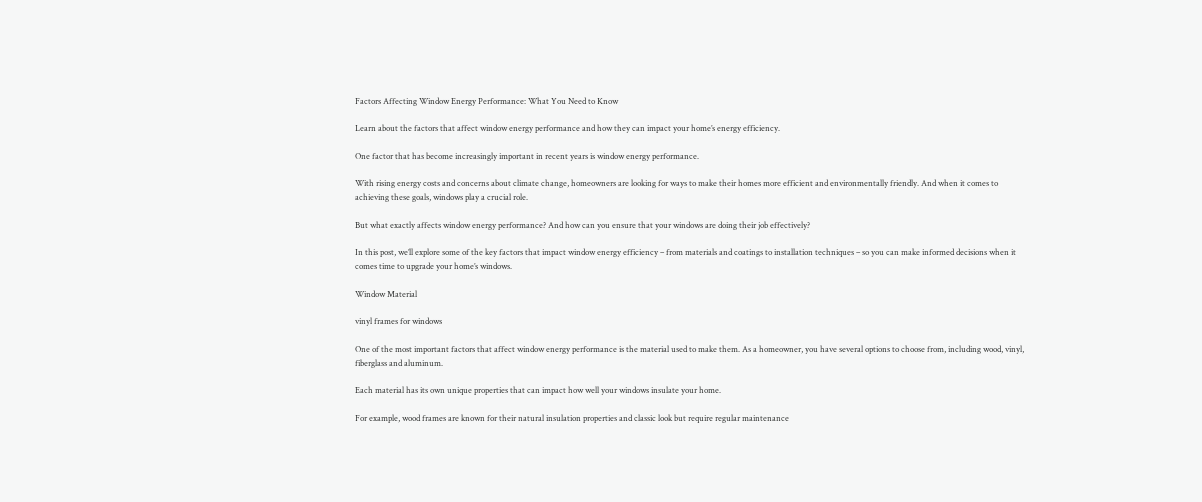Factors Affecting Window Energy Performance: What You Need to Know

Learn about the factors that affect window energy performance and how they can impact your home’s energy efficiency.

One factor that has become increasingly important in recent years is window energy performance.

With rising energy costs and concerns about climate change, homeowners are looking for ways to make their homes more efficient and environmentally friendly. And when it comes to achieving these goals, windows play a crucial role.

But what exactly affects window energy performance? And how can you ensure that your windows are doing their job effectively?

In this post, we’ll explore some of the key factors that impact window energy efficiency – from materials and coatings to installation techniques – so you can make informed decisions when it comes time to upgrade your home’s windows.

Window Material

vinyl frames for windows

One of the most important factors that affect window energy performance is the material used to make them. As a homeowner, you have several options to choose from, including wood, vinyl, fiberglass and aluminum.

Each material has its own unique properties that can impact how well your windows insulate your home.

For example, wood frames are known for their natural insulation properties and classic look but require regular maintenance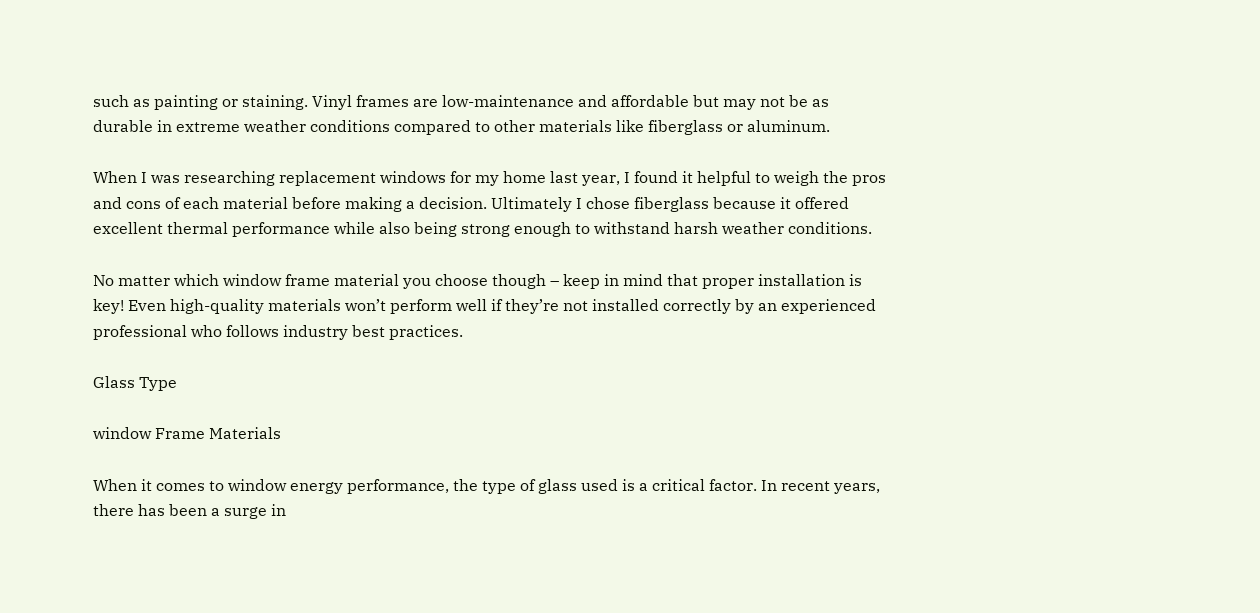such as painting or staining. Vinyl frames are low-maintenance and affordable but may not be as durable in extreme weather conditions compared to other materials like fiberglass or aluminum.

When I was researching replacement windows for my home last year, I found it helpful to weigh the pros and cons of each material before making a decision. Ultimately I chose fiberglass because it offered excellent thermal performance while also being strong enough to withstand harsh weather conditions.

No matter which window frame material you choose though – keep in mind that proper installation is key! Even high-quality materials won’t perform well if they’re not installed correctly by an experienced professional who follows industry best practices.

Glass Type

window Frame Materials

When it comes to window energy performance, the type of glass used is a critical factor. In recent years, there has been a surge in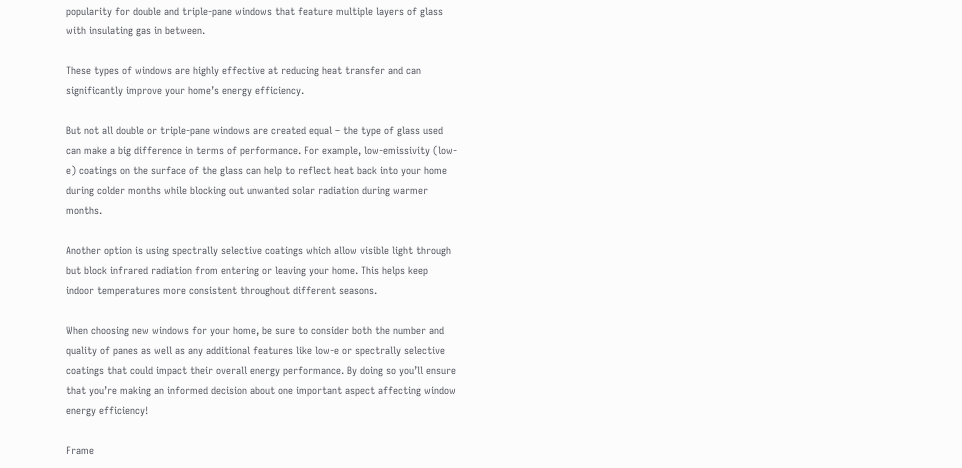popularity for double and triple-pane windows that feature multiple layers of glass with insulating gas in between.

These types of windows are highly effective at reducing heat transfer and can significantly improve your home’s energy efficiency.

But not all double or triple-pane windows are created equal – the type of glass used can make a big difference in terms of performance. For example, low-emissivity (low-e) coatings on the surface of the glass can help to reflect heat back into your home during colder months while blocking out unwanted solar radiation during warmer months.

Another option is using spectrally selective coatings which allow visible light through but block infrared radiation from entering or leaving your home. This helps keep indoor temperatures more consistent throughout different seasons.

When choosing new windows for your home, be sure to consider both the number and quality of panes as well as any additional features like low-e or spectrally selective coatings that could impact their overall energy performance. By doing so you’ll ensure that you’re making an informed decision about one important aspect affecting window energy efficiency!

Frame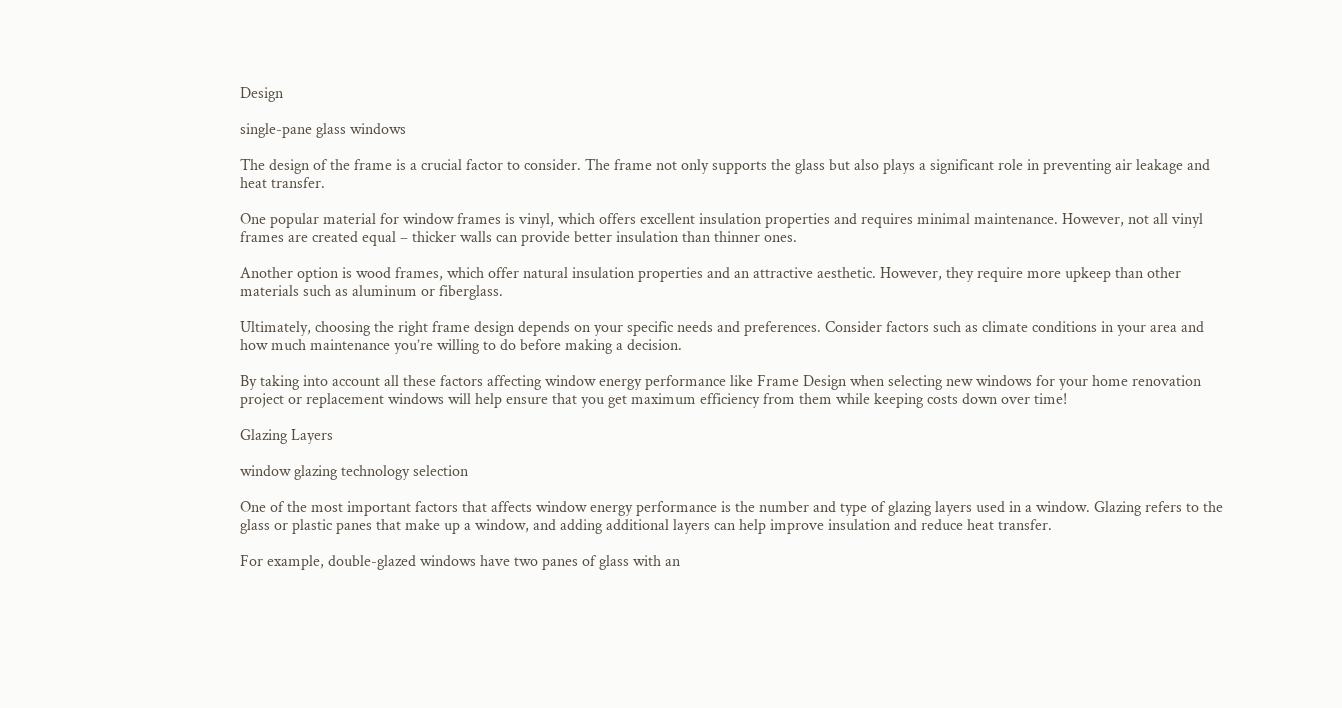Design

single-pane glass windows

The design of the frame is a crucial factor to consider. The frame not only supports the glass but also plays a significant role in preventing air leakage and heat transfer.

One popular material for window frames is vinyl, which offers excellent insulation properties and requires minimal maintenance. However, not all vinyl frames are created equal – thicker walls can provide better insulation than thinner ones.

Another option is wood frames, which offer natural insulation properties and an attractive aesthetic. However, they require more upkeep than other materials such as aluminum or fiberglass.

Ultimately, choosing the right frame design depends on your specific needs and preferences. Consider factors such as climate conditions in your area and how much maintenance you’re willing to do before making a decision.

By taking into account all these factors affecting window energy performance like Frame Design when selecting new windows for your home renovation project or replacement windows will help ensure that you get maximum efficiency from them while keeping costs down over time!

Glazing Layers

window glazing technology selection

One of the most important factors that affects window energy performance is the number and type of glazing layers used in a window. Glazing refers to the glass or plastic panes that make up a window, and adding additional layers can help improve insulation and reduce heat transfer.

For example, double-glazed windows have two panes of glass with an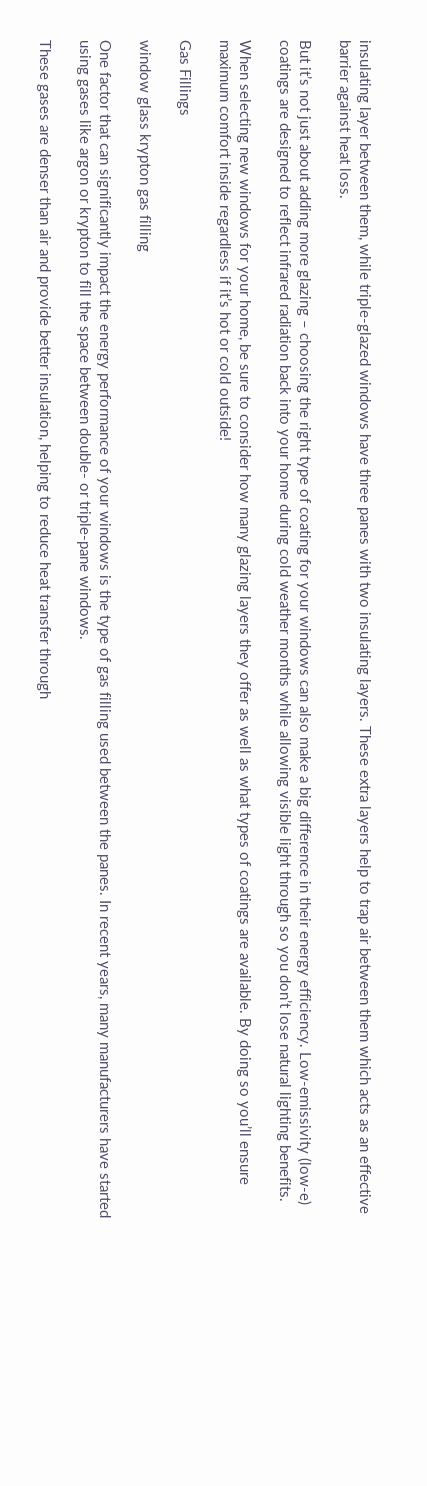insulating layer between them, while triple-glazed windows have three panes with two insulating layers. These extra layers help to trap air between them which acts as an effective barrier against heat loss.

But it’s not just about adding more glazing – choosing the right type of coating for your windows can also make a big difference in their energy efficiency. Low-emissivity (low-e) coatings are designed to reflect infrared radiation back into your home during cold weather months while allowing visible light through so you don’t lose natural lighting benefits.

When selecting new windows for your home, be sure to consider how many glazing layers they offer as well as what types of coatings are available. By doing so you’ll ensure maximum comfort inside regardless if it’s hot or cold outside!

Gas Fillings

window glass krypton gas filling

One factor that can significantly impact the energy performance of your windows is the type of gas filling used between the panes. In recent years, many manufacturers have started using gases like argon or krypton to fill the space between double- or triple-pane windows.

These gases are denser than air and provide better insulation, helping to reduce heat transfer through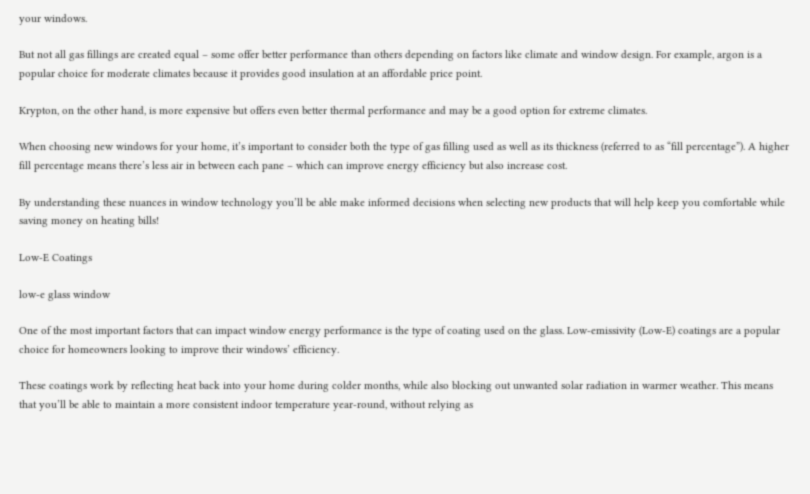your windows.

But not all gas fillings are created equal – some offer better performance than others depending on factors like climate and window design. For example, argon is a popular choice for moderate climates because it provides good insulation at an affordable price point.

Krypton, on the other hand, is more expensive but offers even better thermal performance and may be a good option for extreme climates.

When choosing new windows for your home, it’s important to consider both the type of gas filling used as well as its thickness (referred to as “fill percentage”). A higher fill percentage means there’s less air in between each pane – which can improve energy efficiency but also increase cost.

By understanding these nuances in window technology you’ll be able make informed decisions when selecting new products that will help keep you comfortable while saving money on heating bills!

Low-E Coatings

low-e glass window

One of the most important factors that can impact window energy performance is the type of coating used on the glass. Low-emissivity (Low-E) coatings are a popular choice for homeowners looking to improve their windows’ efficiency.

These coatings work by reflecting heat back into your home during colder months, while also blocking out unwanted solar radiation in warmer weather. This means that you’ll be able to maintain a more consistent indoor temperature year-round, without relying as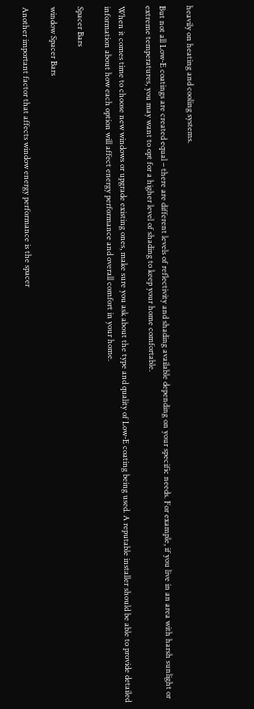heavily on heating and cooling systems.

But not all Low-E coatings are created equal – there are different levels of reflectivity and shading available depending on your specific needs. For example, if you live in an area with harsh sunlight or extreme temperatures, you may want to opt for a higher level of shading to keep your home comfortable.

When it comes time to choose new windows or upgrade existing ones, make sure you ask about the type and quality of Low-E coating being used. A reputable installer should be able to provide detailed information about how each option will affect energy performance and overall comfort in your home.

Spacer Bars

window Spacer Bars

Another important factor that affects window energy performance is the spacer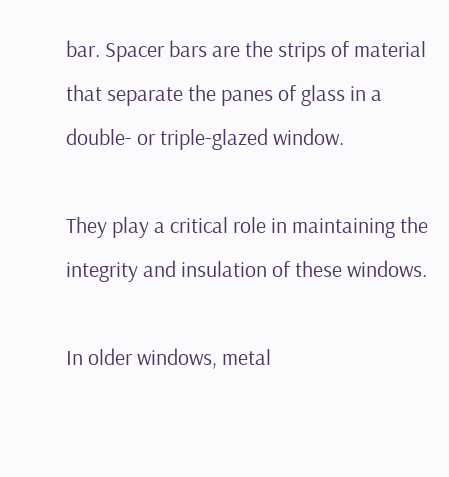bar. Spacer bars are the strips of material that separate the panes of glass in a double- or triple-glazed window.

They play a critical role in maintaining the integrity and insulation of these windows.

In older windows, metal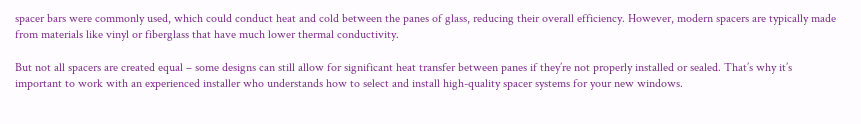spacer bars were commonly used, which could conduct heat and cold between the panes of glass, reducing their overall efficiency. However, modern spacers are typically made from materials like vinyl or fiberglass that have much lower thermal conductivity.

But not all spacers are created equal – some designs can still allow for significant heat transfer between panes if they’re not properly installed or sealed. That’s why it’s important to work with an experienced installer who understands how to select and install high-quality spacer systems for your new windows.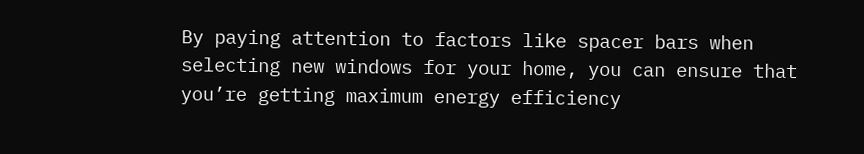By paying attention to factors like spacer bars when selecting new windows for your home, you can ensure that you’re getting maximum energy efficiency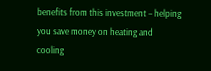benefits from this investment – helping you save money on heating and cooling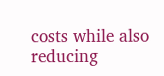costs while also reducing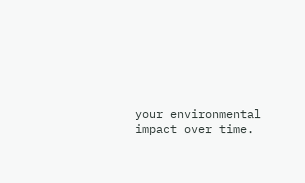your environmental impact over time.